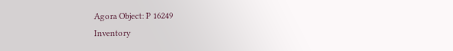Agora Object: P 16249
Inventory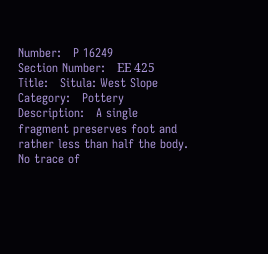Number:   P 16249
Section Number:   ΕΕ 425
Title:   Situla: West Slope
Category:   Pottery
Description:   A single fragment preserves foot and rather less than half the body. No trace of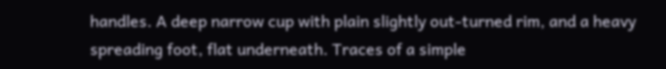handles. A deep narrow cup with plain slightly out-turned rim, and a heavy spreading foot, flat underneath. Traces of a simple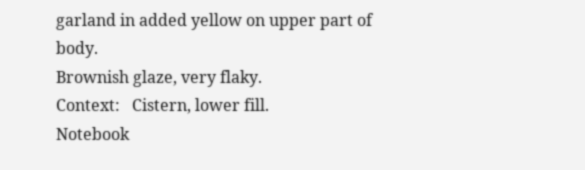garland in added yellow on upper part of body.
Brownish glaze, very flaky.
Context:   Cistern, lower fill.
Notebook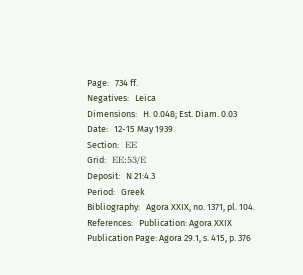Page:   734 ff.
Negatives:   Leica
Dimensions:   H. 0.048; Est. Diam. 0.03
Date:   12-15 May 1939
Section:   ΕΕ
Grid:   ΕΕ:53/Ε
Deposit:   N 21:4.3
Period:   Greek
Bibliography:   Agora XXIX, no. 1371, pl. 104.
References:   Publication: Agora XXIX
Publication Page: Agora 29.1, s. 415, p. 376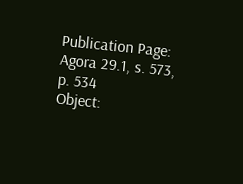Publication Page: Agora 29.1, s. 573, p. 534
Object: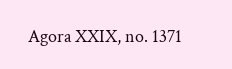Agora XXIX, no. 1371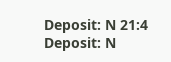Deposit: N 21:4
Deposit: N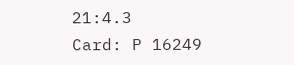21:4.3
Card: P 16249